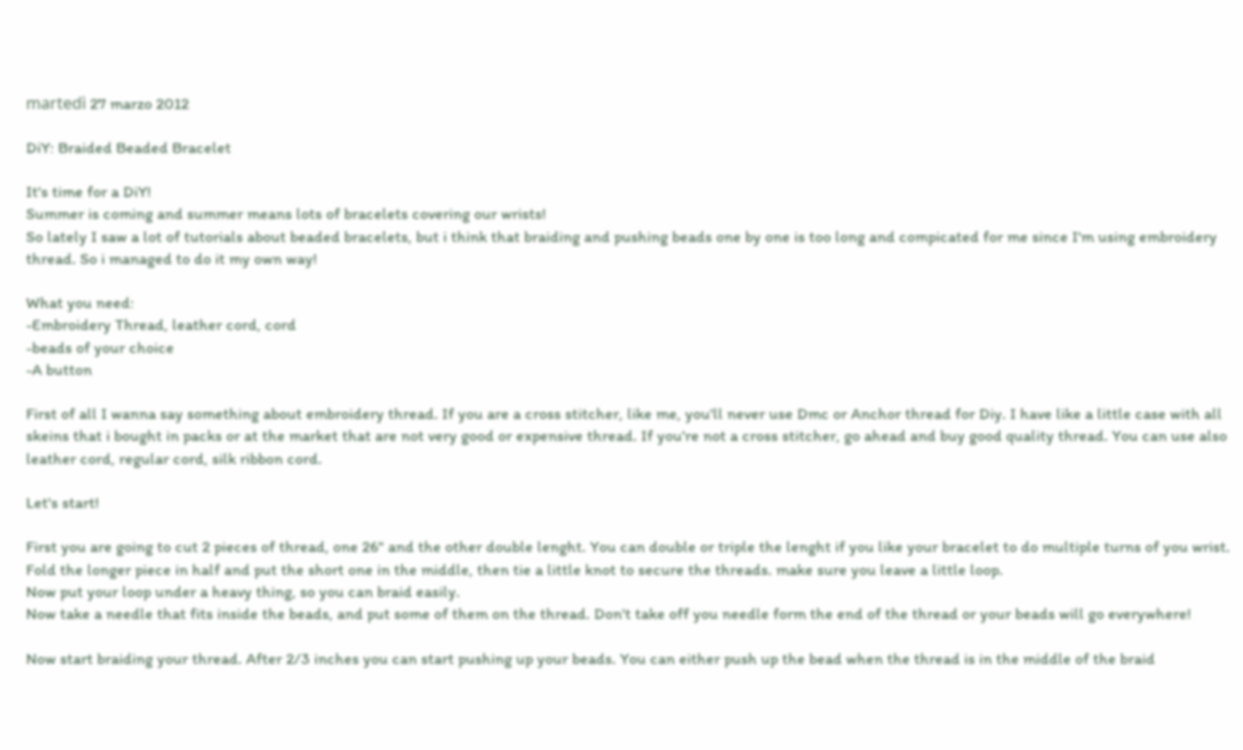martedì 27 marzo 2012

DiY: Braided Beaded Bracelet

It's time for a DiY!
Summer is coming and summer means lots of bracelets covering our wrists!
So lately I saw a lot of tutorials about beaded bracelets, but i think that braiding and pushing beads one by one is too long and compicated for me since I'm using embroidery thread. So i managed to do it my own way!

What you need:
-Embroidery Thread, leather cord, cord
-beads of your choice
-A button

First of all I wanna say something about embroidery thread. If you are a cross stitcher, like me, you'll never use Dmc or Anchor thread for Diy. I have like a little case with all skeins that i bought in packs or at the market that are not very good or expensive thread. If you're not a cross stitcher, go ahead and buy good quality thread. You can use also leather cord, regular cord, silk ribbon cord.

Let's start!

First you are going to cut 2 pieces of thread, one 26" and the other double lenght. You can double or triple the lenght if you like your bracelet to do multiple turns of you wrist.
Fold the longer piece in half and put the short one in the middle, then tie a little knot to secure the threads. make sure you leave a little loop.
Now put your loop under a heavy thing, so you can braid easily.
Now take a needle that fits inside the beads, and put some of them on the thread. Don't take off you needle form the end of the thread or your beads will go everywhere!

Now start braiding your thread. After 2/3 inches you can start pushing up your beads. You can either push up the bead when the thread is in the middle of the braid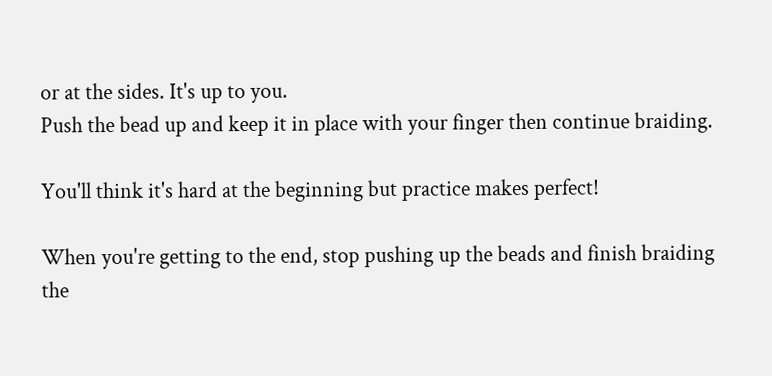or at the sides. It's up to you.
Push the bead up and keep it in place with your finger then continue braiding.

You'll think it's hard at the beginning but practice makes perfect!

When you're getting to the end, stop pushing up the beads and finish braiding the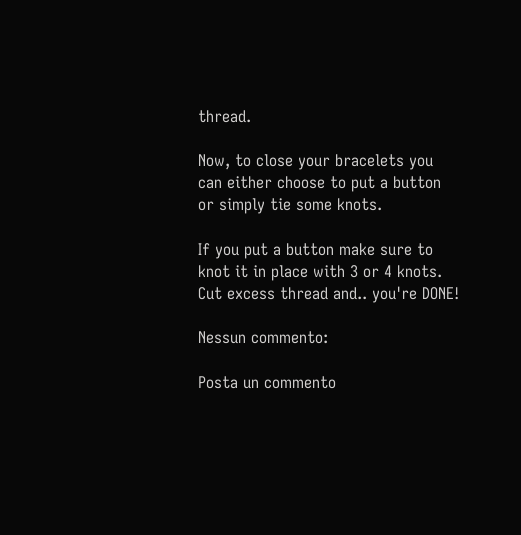thread.

Now, to close your bracelets you can either choose to put a button or simply tie some knots.

If you put a button make sure to knot it in place with 3 or 4 knots.
Cut excess thread and.. you're DONE!

Nessun commento:

Posta un commento